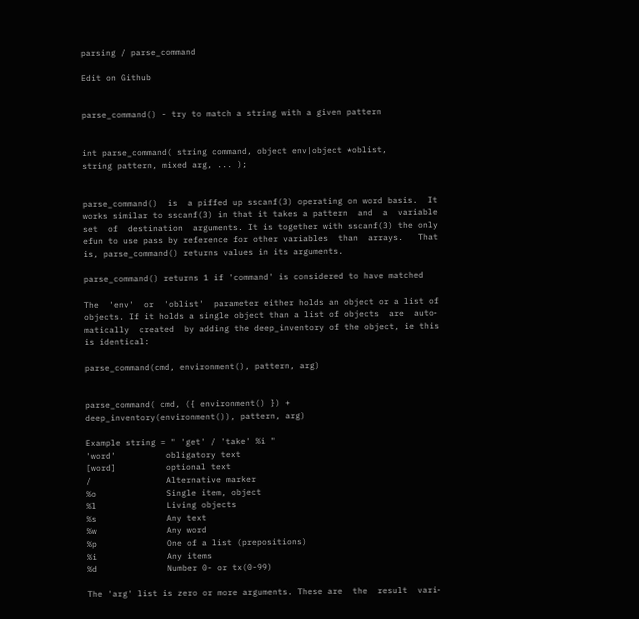parsing / parse_command

Edit on Github


parse_command() - try to match a string with a given pattern


int parse_command( string command, object env|object *oblist,
string pattern, mixed arg, ... );


parse_command()  is  a piffed up sscanf(3) operating on word basis.  It
works similar to sscanf(3) in that it takes a pattern  and  a  variable
set  of  destination  arguments. It is together with sscanf(3) the only
efun to use pass by reference for other variables  than  arrays.   That
is, parse_command() returns values in its arguments.

parse_command() returns 1 if 'command' is considered to have matched

The  'env'  or  'oblist'  parameter either holds an object or a list of
objects. If it holds a single object than a list of objects  are  auto‐
matically  created  by adding the deep_inventory of the object, ie this
is identical:

parse_command(cmd, environment(), pattern, arg)


parse_command( cmd, ({ environment() }) +
deep_inventory(environment()), pattern, arg)

Example string = " 'get' / 'take' %i "
'word'          obligatory text
[word]          optional text
/               Alternative marker
%o              Single item, object
%l              Living objects
%s              Any text
%w              Any word
%p              One of a list (prepositions)
%i              Any items
%d              Number 0- or tx(0-99)

The 'arg' list is zero or more arguments. These are  the  result  vari‐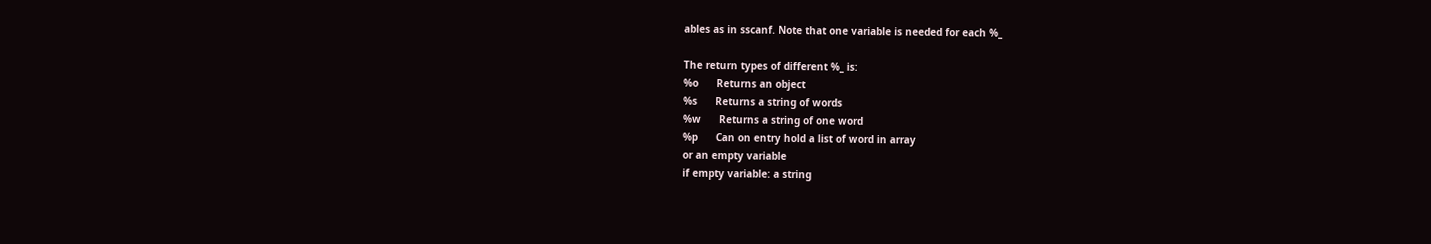ables as in sscanf. Note that one variable is needed for each %_

The return types of different %_ is:
%o      Returns an object
%s      Returns a string of words
%w      Returns a string of one word
%p      Can on entry hold a list of word in array
or an empty variable
if empty variable: a string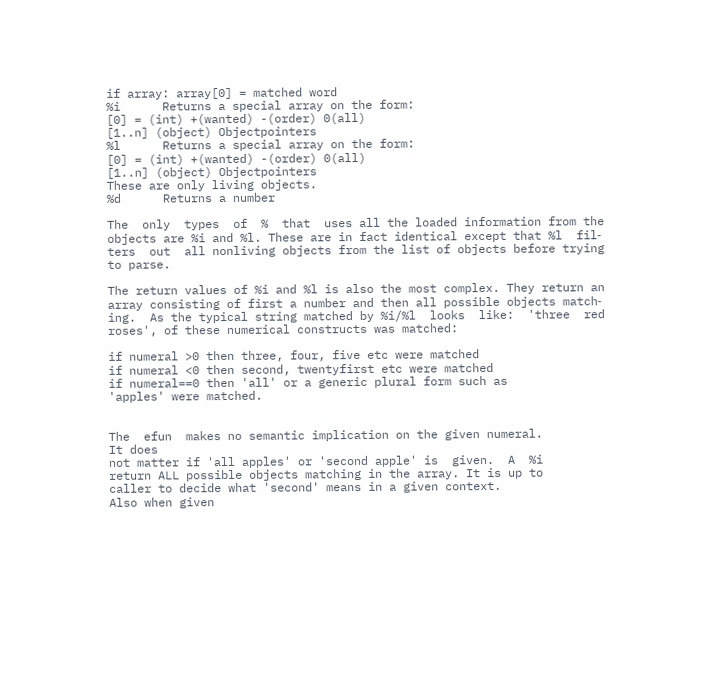if array: array[0] = matched word
%i      Returns a special array on the form:
[0] = (int) +(wanted) -(order) 0(all)
[1..n] (object) Objectpointers
%l      Returns a special array on the form:
[0] = (int) +(wanted) -(order) 0(all)
[1..n] (object) Objectpointers
These are only living objects.
%d      Returns a number

The  only  types  of  %  that  uses all the loaded information from the
objects are %i and %l. These are in fact identical except that %l  fil‐
ters  out  all nonliving objects from the list of objects before trying
to parse.

The return values of %i and %l is also the most complex. They return an
array consisting of first a number and then all possible objects match‐
ing.  As the typical string matched by %i/%l  looks  like:  'three  red
roses', of these numerical constructs was matched:

if numeral >0 then three, four, five etc were matched
if numeral <0 then second, twentyfirst etc were matched
if numeral==0 then 'all' or a generic plural form such as
'apples' were matched.


The  efun  makes no semantic implication on the given numeral.
It does
not matter if 'all apples' or 'second apple' is  given.  A  %i
return ALL possible objects matching in the array. It is up to
caller to decide what 'second' means in a given context.
Also when given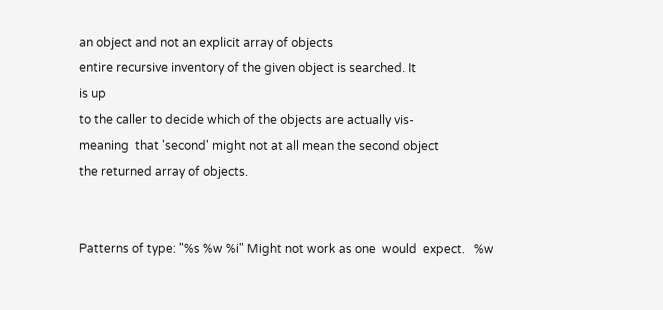an object and not an explicit array of objects
entire recursive inventory of the given object is searched. It
is up
to the caller to decide which of the objects are actually vis‐
meaning  that 'second' might not at all mean the second object
the returned array of objects.


Patterns of type: "%s %w %i" Might not work as one  would  expect.   %w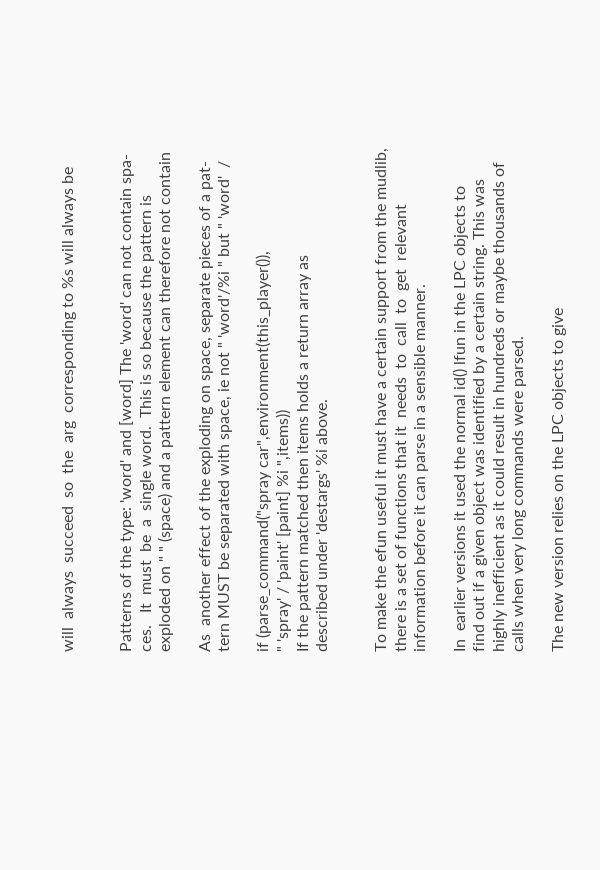will  always  succeed  so  the  arg  corresponding to %s will always be


Patterns of the type: 'word' and [word] The 'word' can not contain spa‐
ces.   It  must  be  a  single word.  This is so because the pattern is
exploded on " " (space) and a pattern element can therefore not contain

As  another effect of the exploding on space, separate pieces of a pat‐
tern MUST be separated with space, ie not " 'word'/%i " but " 'word'  /

if (parse_command("spray car",environment(this_player()),
" 'spray' / 'paint' [paint] %i ",items))
If the pattern matched then items holds a return array as
described under 'destargs' %i above.


To make the efun useful it must have a certain support from the mudlib,
there is a set of functions that it  needs  to  call  to  get  relevant
information before it can parse in a sensible manner.

In  earlier versions it used the normal id() lfun in the LPC objects to
find out if a given object was identified by a certain string. This was
highly inefficient as it could result in hundreds or maybe thousands of
calls when very long commands were parsed.

The new version relies on the LPC objects to give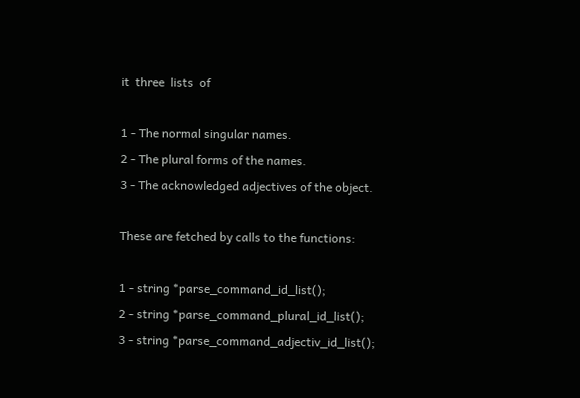it  three  lists  of

1 - The normal singular names.
2 - The plural forms of the names.
3 - The acknowledged adjectives of the object.

These are fetched by calls to the functions:

1 - string *parse_command_id_list();
2 - string *parse_command_plural_id_list();
3 - string *parse_command_adjectiv_id_list();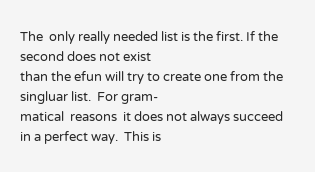The  only really needed list is the first. If the second does not exist
than the efun will try to create one from the singluar list.  For gram‐
matical  reasons  it does not always succeed in a perfect way.  This is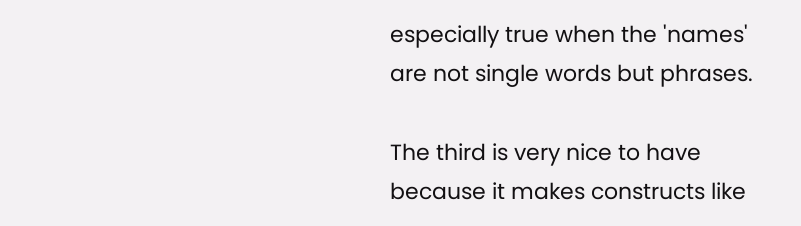especially true when the 'names' are not single words but phrases.

The third is very nice to have because it makes constructs like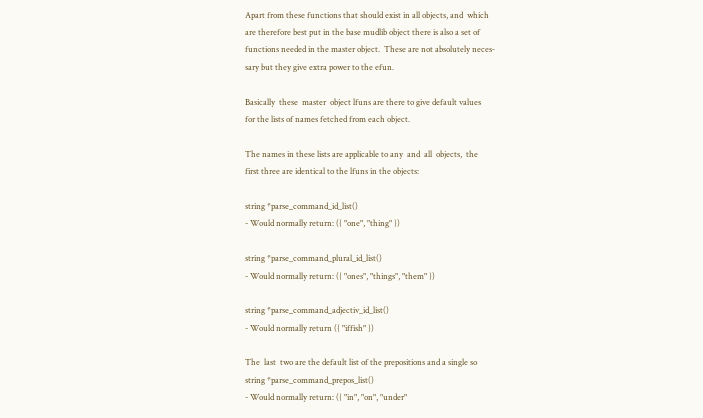Apart from these functions that should exist in all objects, and  which
are therefore best put in the base mudlib object there is also a set of
functions needed in the master object.  These are not absolutely neces‐
sary but they give extra power to the efun.

Basically  these  master  object lfuns are there to give default values
for the lists of names fetched from each object.

The names in these lists are applicable to any  and  all  objects,  the
first three are identical to the lfuns in the objects:

string *parse_command_id_list()
- Would normally return: ({ "one", "thing" })

string *parse_command_plural_id_list()
- Would normally return: ({ "ones", "things", "them" })

string *parse_command_adjectiv_id_list()
- Would normally return ({ "iffish" })

The  last  two are the default list of the prepositions and a single so
string *parse_command_prepos_list()
- Would normally return: ({ "in", "on", "under"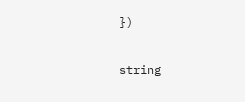})

string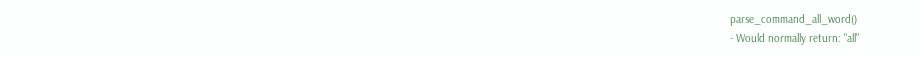parse_command_all_word()
- Would normally return: "all"